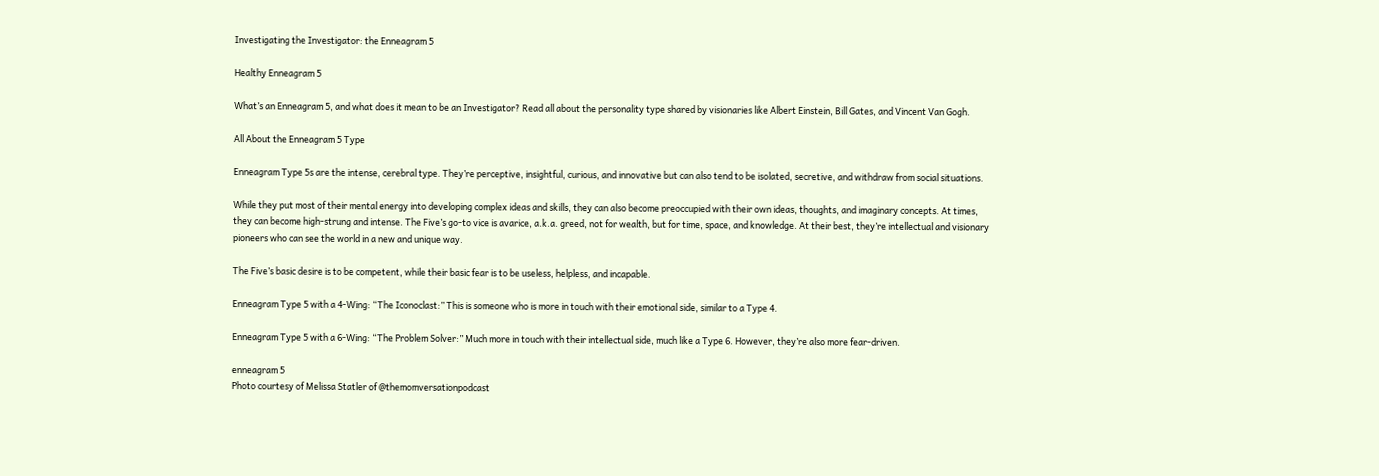Investigating the Investigator: the Enneagram 5

Healthy Enneagram 5

What’s an Enneagram 5, and what does it mean to be an Investigator? Read all about the personality type shared by visionaries like Albert Einstein, Bill Gates, and Vincent Van Gogh.

All About the Enneagram 5 Type

Enneagram Type 5s are the intense, cerebral type. They’re perceptive, insightful, curious, and innovative but can also tend to be isolated, secretive, and withdraw from social situations.

While they put most of their mental energy into developing complex ideas and skills, they can also become preoccupied with their own ideas, thoughts, and imaginary concepts. At times, they can become high-strung and intense. The Five’s go-to vice is avarice, a.k.a. greed, not for wealth, but for time, space, and knowledge. At their best, they’re intellectual and visionary pioneers who can see the world in a new and unique way.

The Five’s basic desire is to be competent, while their basic fear is to be useless, helpless, and incapable.

Enneagram Type 5 with a 4-Wing: “The Iconoclast:” This is someone who is more in touch with their emotional side, similar to a Type 4.

Enneagram Type 5 with a 6-Wing: “The Problem Solver:” Much more in touch with their intellectual side, much like a Type 6. However, they’re also more fear-driven.

enneagram 5
Photo courtesy of Melissa Statler of @themomversationpodcast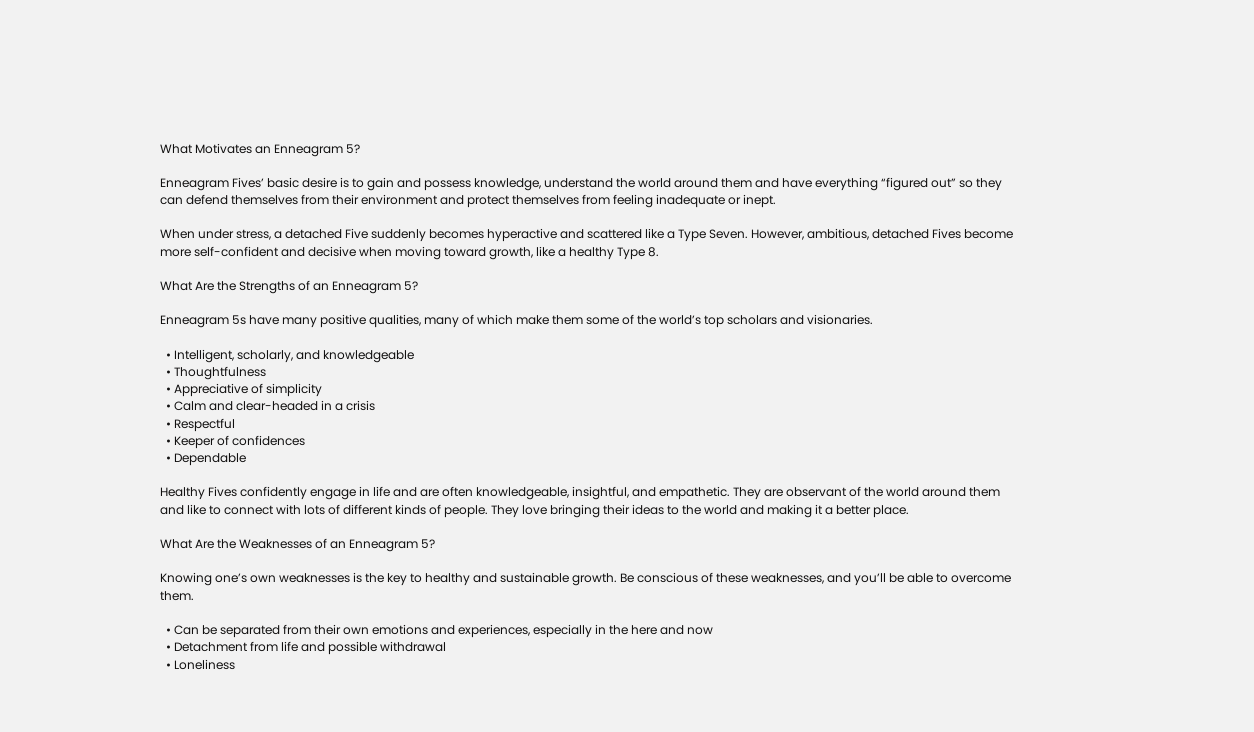What Motivates an Enneagram 5?

Enneagram Fives’ basic desire is to gain and possess knowledge, understand the world around them and have everything “figured out” so they can defend themselves from their environment and protect themselves from feeling inadequate or inept.

When under stress, a detached Five suddenly becomes hyperactive and scattered like a Type Seven. However, ambitious, detached Fives become more self-confident and decisive when moving toward growth, like a healthy Type 8.

What Are the Strengths of an Enneagram 5?

Enneagram 5s have many positive qualities, many of which make them some of the world’s top scholars and visionaries.

  • Intelligent, scholarly, and knowledgeable
  • Thoughtfulness
  • Appreciative of simplicity
  • Calm and clear-headed in a crisis
  • Respectful
  • Keeper of confidences
  • Dependable

Healthy Fives confidently engage in life and are often knowledgeable, insightful, and empathetic. They are observant of the world around them and like to connect with lots of different kinds of people. They love bringing their ideas to the world and making it a better place.

What Are the Weaknesses of an Enneagram 5?

Knowing one’s own weaknesses is the key to healthy and sustainable growth. Be conscious of these weaknesses, and you’ll be able to overcome them.

  • Can be separated from their own emotions and experiences, especially in the here and now
  • Detachment from life and possible withdrawal
  • Loneliness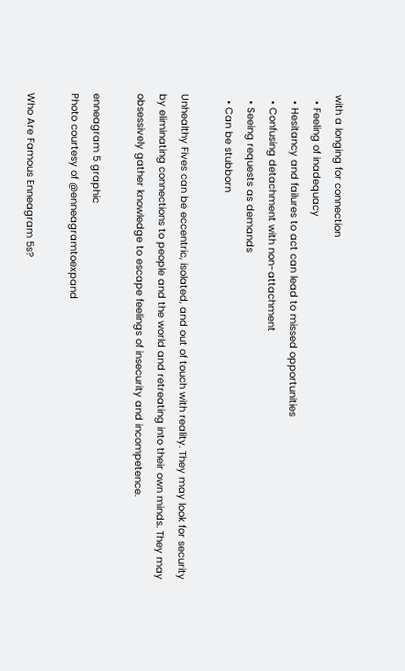with a longing for connection
  • Feeling of inadequacy
  • Hesitancy and failures to act can lead to missed opportunities
  • Confusing detachment with non-attachment
  • Seeing requests as demands
  • Can be stubborn

Unhealthy Fives can be eccentric, isolated, and out of touch with reality. They may look for security by eliminating connections to people and the world and retreating into their own minds. They may obsessively gather knowledge to escape feelings of insecurity and incompetence.

enneagram 5 graphic
Photo courtesy of @enneagramtoexpand

Who Are Famous Enneagram 5s?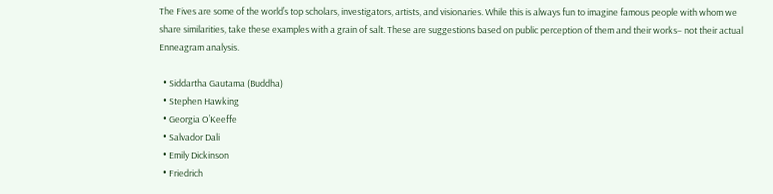The Fives are some of the world’s top scholars, investigators, artists, and visionaries. While this is always fun to imagine famous people with whom we share similarities, take these examples with a grain of salt. These are suggestions based on public perception of them and their works– not their actual Enneagram analysis.

  • Siddartha Gautama (Buddha)
  • Stephen Hawking
  • Georgia O’Keeffe
  • Salvador Dali
  • Emily Dickinson
  • Friedrich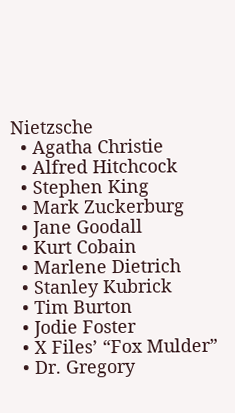Nietzsche
  • Agatha Christie
  • Alfred Hitchcock
  • Stephen King
  • Mark Zuckerburg
  • Jane Goodall
  • Kurt Cobain
  • Marlene Dietrich
  • Stanley Kubrick
  • Tim Burton
  • Jodie Foster
  • X Files’ “Fox Mulder”
  • Dr. Gregory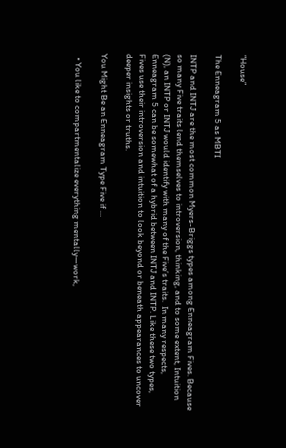“House”

The Enneagram 5 as MBTI

INTP and INTJ are the most common Myers-Briggs types among Enneagram Fives. Because so many Five traits lend themselves to introversion, thinking, and to some extent, Intuition (N), an INTP or INTJ would identify with many of the Five’s traits.  In many respects, Enneagram 5 can be somewhat of a hybrid between INTJ and INTP. Like these two types, Fives use their introversion and intuition to look beyond or beneath appearances to uncover deeper insights or truths.

You Might Be an Enneagram Type Five if …

  • You like to compartmentalize everything mentally—work,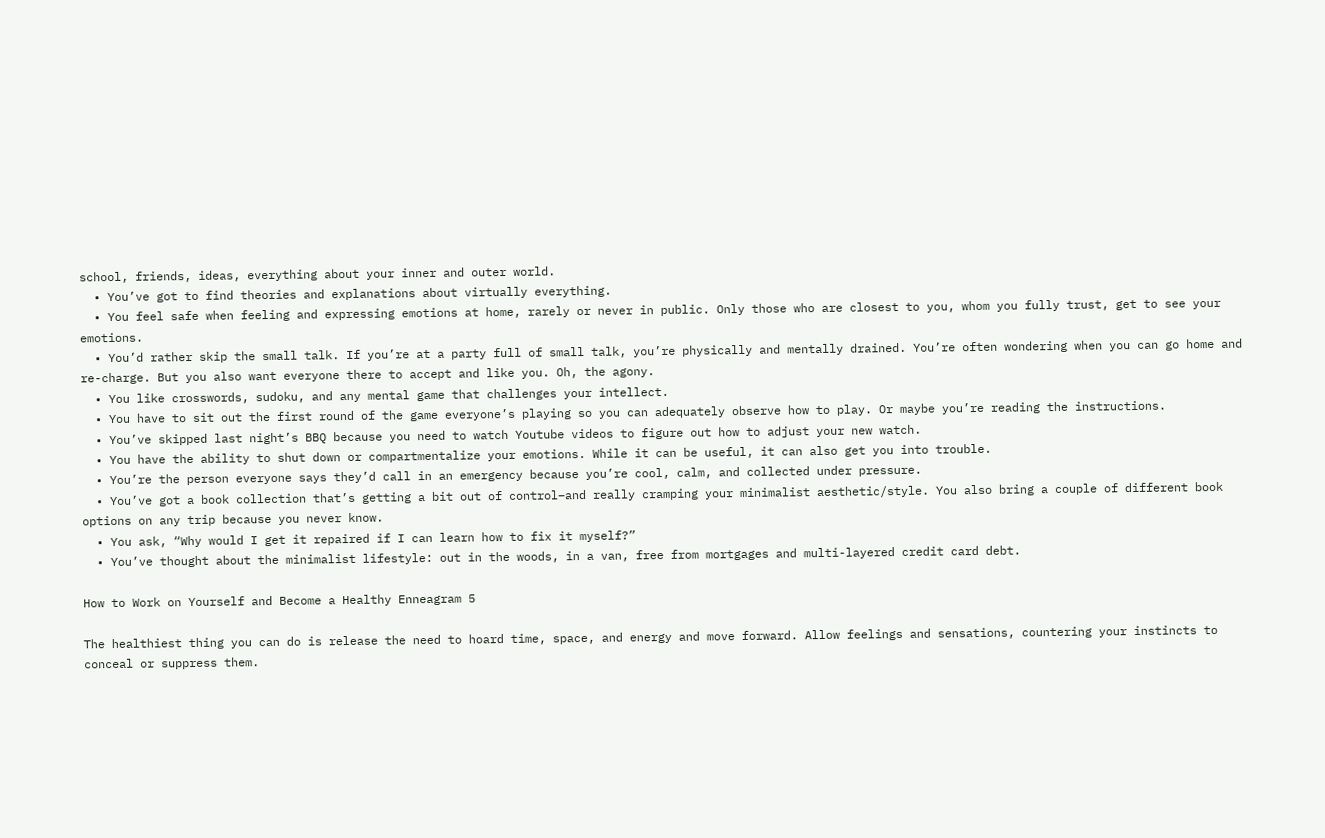school, friends, ideas, everything about your inner and outer world.
  • You’ve got to find theories and explanations about virtually everything.
  • You feel safe when feeling and expressing emotions at home, rarely or never in public. Only those who are closest to you, whom you fully trust, get to see your emotions.
  • You’d rather skip the small talk. If you’re at a party full of small talk, you’re physically and mentally drained. You’re often wondering when you can go home and re-charge. But you also want everyone there to accept and like you. Oh, the agony.
  • You like crosswords, sudoku, and any mental game that challenges your intellect.
  • You have to sit out the first round of the game everyone’s playing so you can adequately observe how to play. Or maybe you’re reading the instructions.
  • You’ve skipped last night’s BBQ because you need to watch Youtube videos to figure out how to adjust your new watch.
  • You have the ability to shut down or compartmentalize your emotions. While it can be useful, it can also get you into trouble.
  • You’re the person everyone says they’d call in an emergency because you’re cool, calm, and collected under pressure.
  • You’ve got a book collection that’s getting a bit out of control–and really cramping your minimalist aesthetic/style. You also bring a couple of different book options on any trip because you never know.
  • You ask, “Why would I get it repaired if I can learn how to fix it myself?”
  • You’ve thought about the minimalist lifestyle: out in the woods, in a van, free from mortgages and multi-layered credit card debt.

How to Work on Yourself and Become a Healthy Enneagram 5

The healthiest thing you can do is release the need to hoard time, space, and energy and move forward. Allow feelings and sensations, countering your instincts to conceal or suppress them.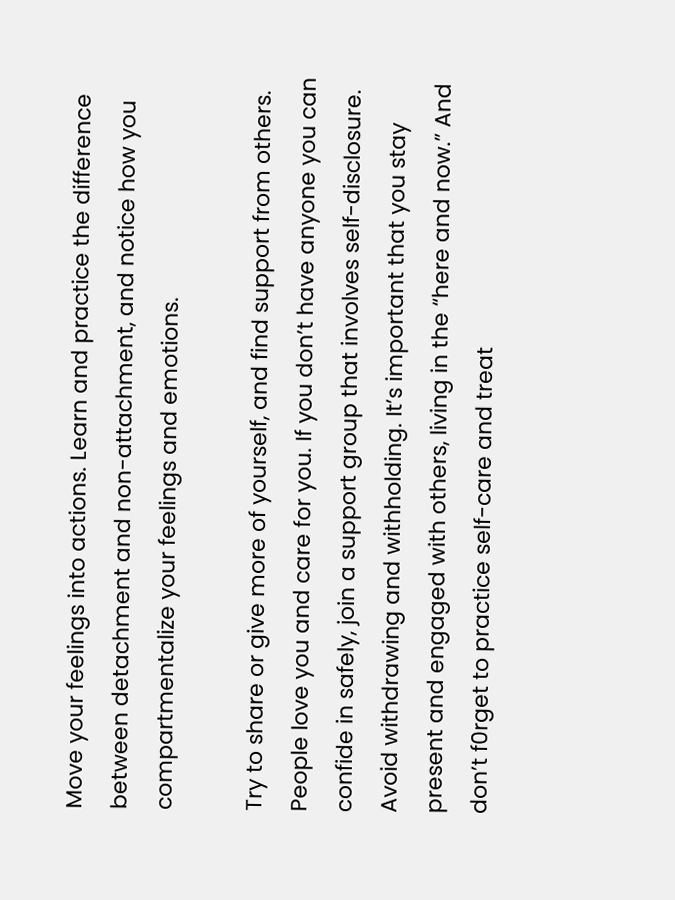Move your feelings into actions. Learn and practice the difference between detachment and non-attachment, and notice how you compartmentalize your feelings and emotions.

Try to share or give more of yourself, and find support from others. People love you and care for you. If you don’t have anyone you can confide in safely, join a support group that involves self-disclosure. Avoid withdrawing and withholding. It’s important that you stay present and engaged with others, living in the “here and now.” And don’t f0rget to practice self-care and treat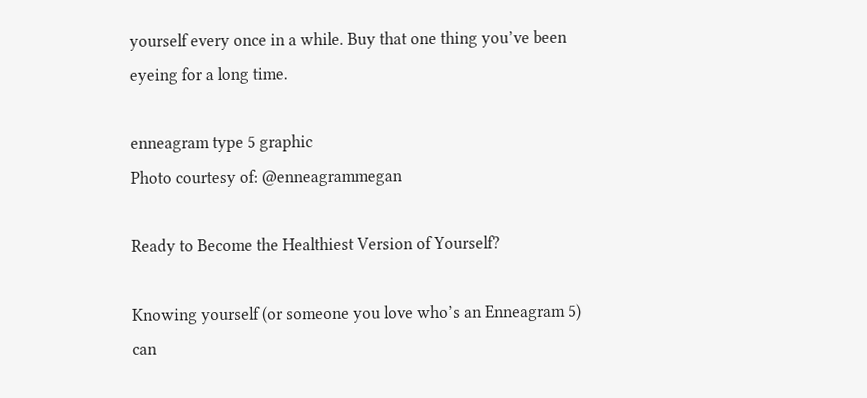yourself every once in a while. Buy that one thing you’ve been eyeing for a long time.

enneagram type 5 graphic
Photo courtesy of: @enneagrammegan

Ready to Become the Healthiest Version of Yourself?

Knowing yourself (or someone you love who’s an Enneagram 5) can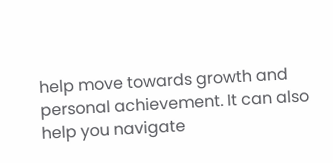help move towards growth and personal achievement. It can also help you navigate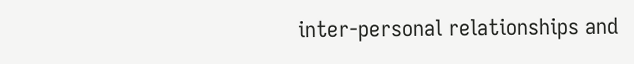inter-personal relationships and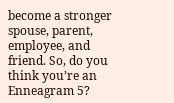become a stronger spouse, parent, employee, and friend. So, do you think you’re an Enneagram 5?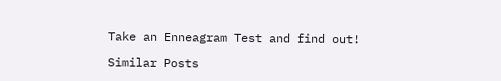Take an Enneagram Test and find out!

Similar Posts